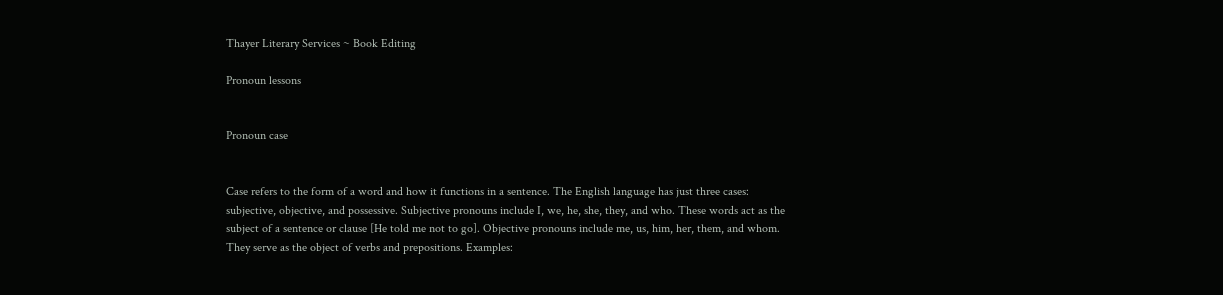Thayer Literary Services ~ Book Editing

Pronoun lessons


Pronoun case


Case refers to the form of a word and how it functions in a sentence. The English language has just three cases: subjective, objective, and possessive. Subjective pronouns include I, we, he, she, they, and who. These words act as the subject of a sentence or clause [He told me not to go]. Objective pronouns include me, us, him, her, them, and whom. They serve as the object of verbs and prepositions. Examples: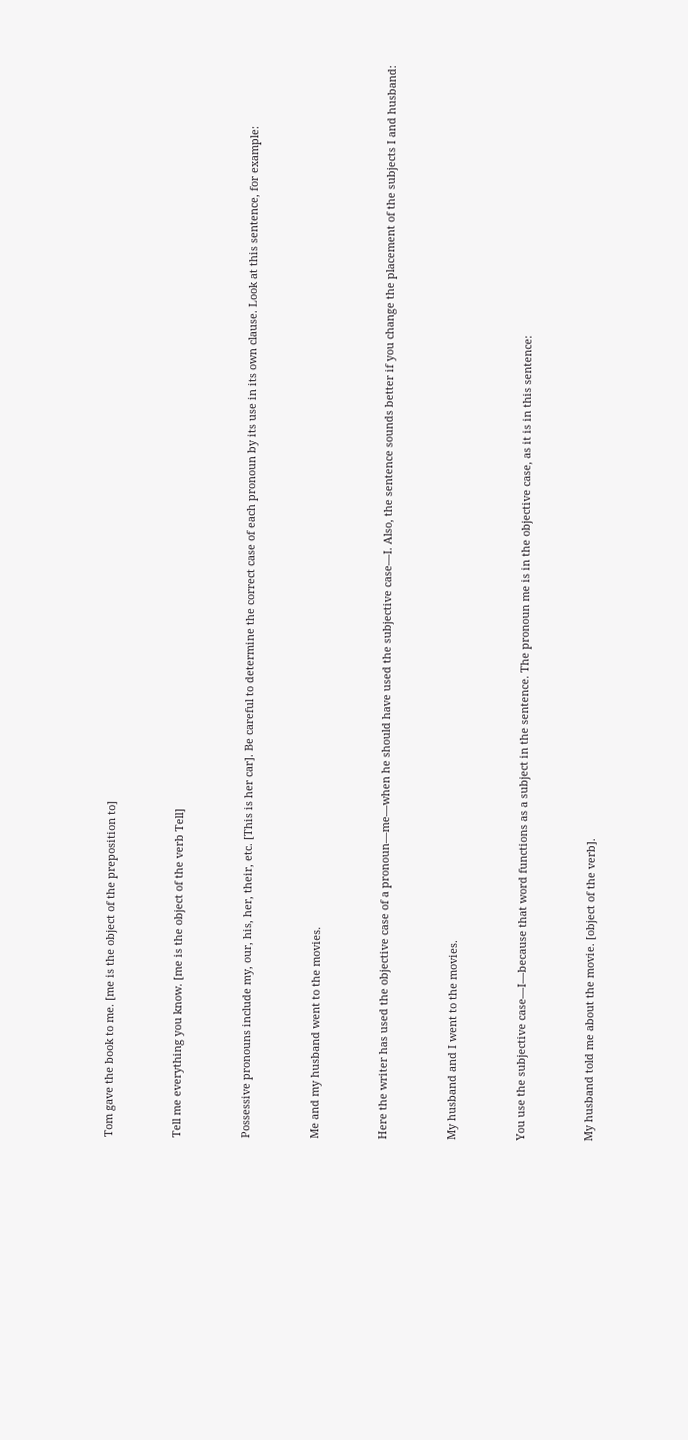Tom gave the book to me. [me is the object of the preposition to]


Tell me everything you know. [me is the object of the verb Tell]


Possessive pronouns include my, our, his, her, their, etc. [This is her car]. Be careful to determine the correct case of each pronoun by its use in its own clause. Look at this sentence, for example:


Me and my husband went to the movies.


Here the writer has used the objective case of a pronoun—me—when he should have used the subjective case—I. Also, the sentence sounds better if you change the placement of the subjects I and husband:


My husband and I went to the movies.


You use the subjective case—I—because that word functions as a subject in the sentence. The pronoun me is in the objective case, as it is in this sentence:


My husband told me about the movie. [object of the verb].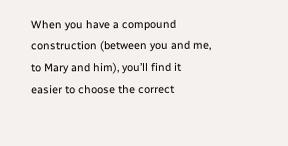When you have a compound construction (between you and me, to Mary and him), you’ll find it easier to choose the correct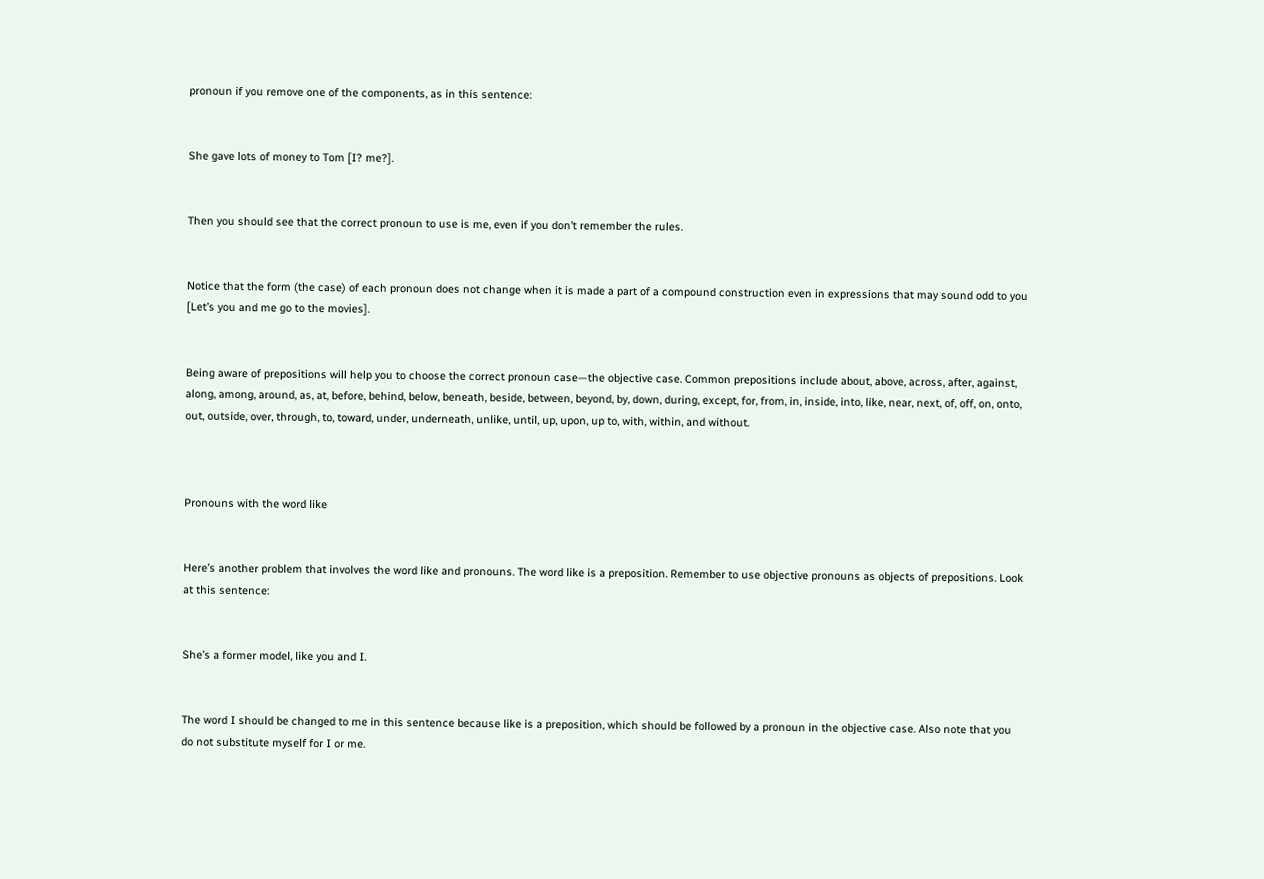pronoun if you remove one of the components, as in this sentence:


She gave lots of money to Tom [I? me?].


Then you should see that the correct pronoun to use is me, even if you don’t remember the rules.


Notice that the form (the case) of each pronoun does not change when it is made a part of a compound construction even in expressions that may sound odd to you [Let’s you and me go to the movies].


Being aware of prepositions will help you to choose the correct pronoun case—the objective case. Common prepositions include about, above, across, after, against, along, among, around, as, at, before, behind, below, beneath, beside, between, beyond, by, down, during, except, for, from, in, inside, into, like, near, next, of, off, on, onto, out, outside, over, through, to, toward, under, underneath, unlike, until, up, upon, up to, with, within, and without.



Pronouns with the word like


Here’s another problem that involves the word like and pronouns. The word like is a preposition. Remember to use objective pronouns as objects of prepositions. Look at this sentence:


She’s a former model, like you and I.


The word I should be changed to me in this sentence because like is a preposition, which should be followed by a pronoun in the objective case. Also note that you do not substitute myself for I or me.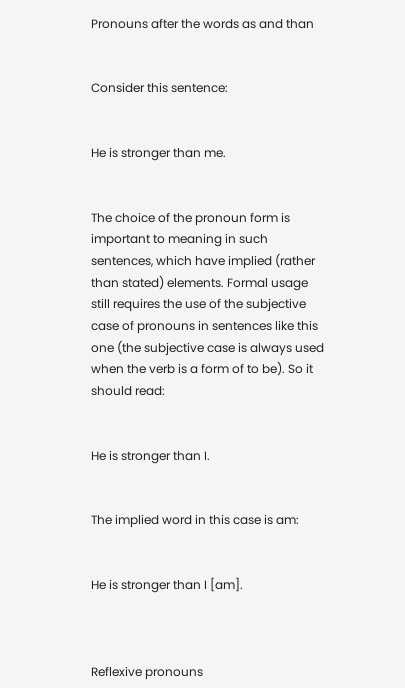Pronouns after the words as and than


Consider this sentence:


He is stronger than me.


The choice of the pronoun form is important to meaning in such sentences, which have implied (rather than stated) elements. Formal usage still requires the use of the subjective case of pronouns in sentences like this one (the subjective case is always used when the verb is a form of to be). So it should read:


He is stronger than I.


The implied word in this case is am:


He is stronger than I [am].



Reflexive pronouns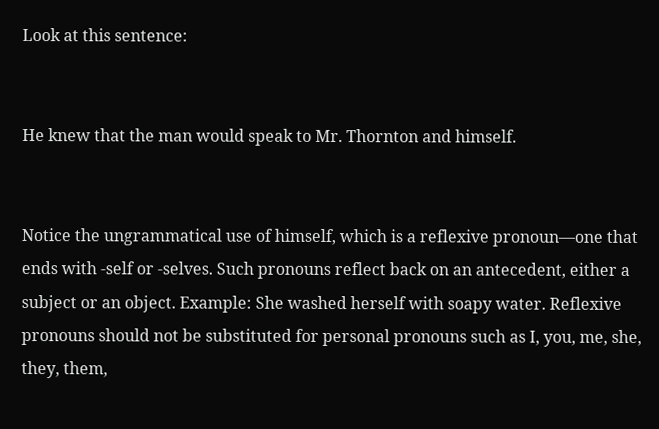Look at this sentence:


He knew that the man would speak to Mr. Thornton and himself.


Notice the ungrammatical use of himself, which is a reflexive pronoun—one that ends with -self or -selves. Such pronouns reflect back on an antecedent, either a subject or an object. Example: She washed herself with soapy water. Reflexive pronouns should not be substituted for personal pronouns such as I, you, me, she, they, them,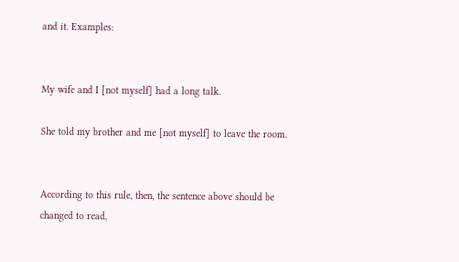and it. Examples:


My wife and I [not myself] had a long talk.

She told my brother and me [not myself] to leave the room.


According to this rule, then, the sentence above should be changed to read,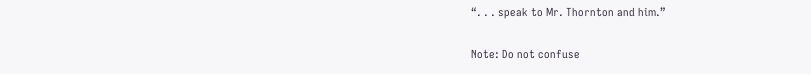“. . . speak to Mr. Thornton and him.”


Note: Do not confuse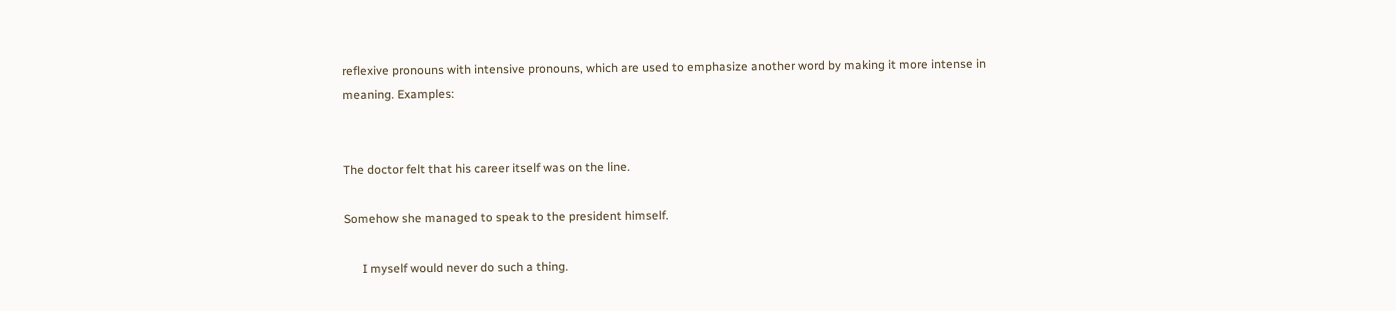reflexive pronouns with intensive pronouns, which are used to emphasize another word by making it more intense in meaning. Examples:


The doctor felt that his career itself was on the line.

Somehow she managed to speak to the president himself.

      I myself would never do such a thing.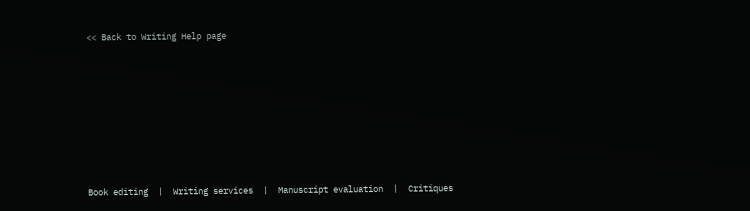<< Back to Writing Help page









Book editing  |  Writing services  |  Manuscript evaluation  |  Critiques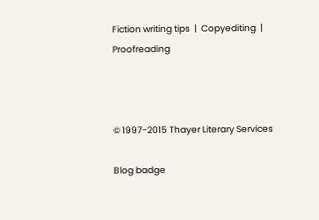Fiction writing tips  |  Copyediting  |  Proofreading



© 1997-2015 Thayer Literary Services

Blog badge